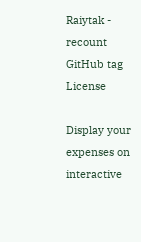Raiytak - recount GitHub tag License

Display your expenses on interactive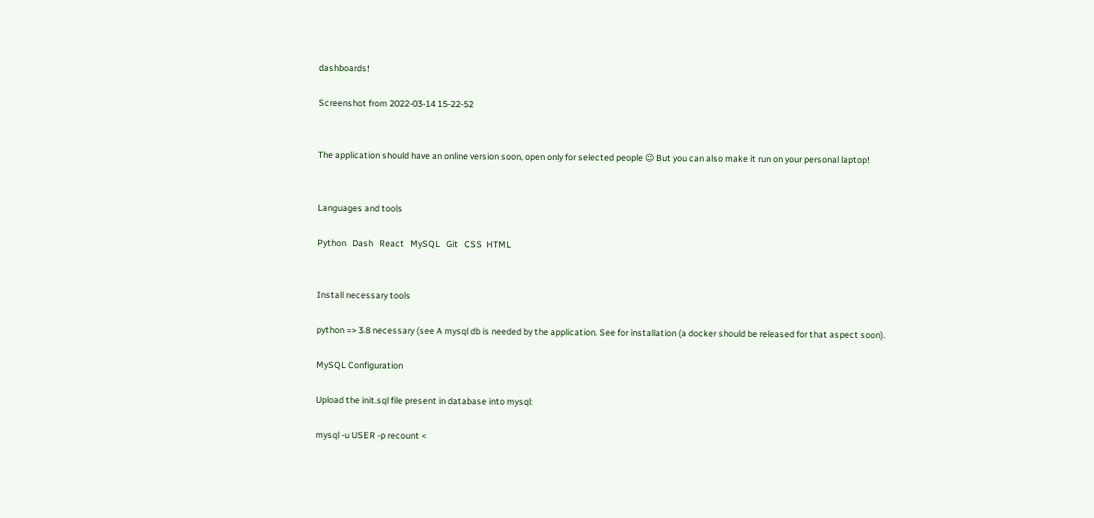dashboards!

Screenshot from 2022-03-14 15-22-52


The application should have an online version soon, open only for selected people 😉 But you can also make it run on your personal laptop!


Languages and tools

Python   Dash   React   MySQL   Git   CSS  HTML


Install necessary tools

python => 3.8 necessary (see A mysql db is needed by the application. See for installation (a docker should be released for that aspect soon).

MySQL Configuration

Upload the init.sql file present in database into mysql:

mysql -u USER -p recount <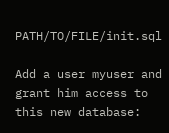PATH/TO/FILE/init.sql

Add a user myuser and grant him access to this new database: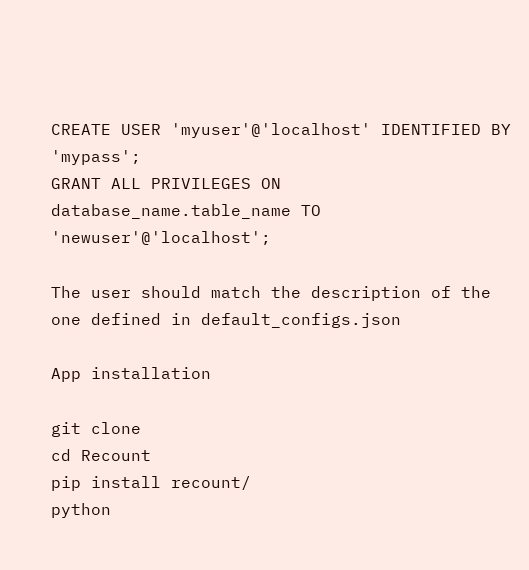CREATE USER 'myuser'@'localhost' IDENTIFIED BY 'mypass';
GRANT ALL PRIVILEGES ON database_name.table_name TO 'newuser'@'localhost';

The user should match the description of the one defined in default_configs.json

App installation

git clone
cd Recount
pip install recount/
python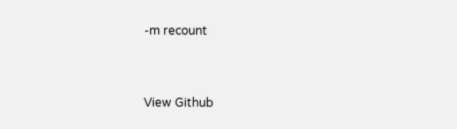-m recount


View Github